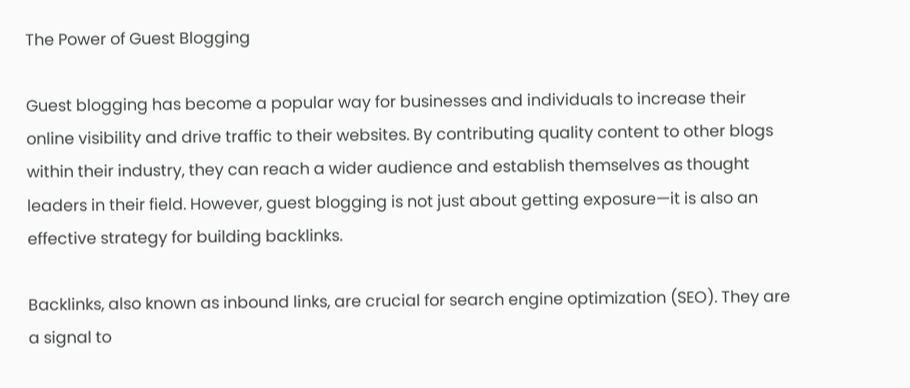The Power of Guest Blogging

Guest blogging has become a popular way for businesses and individuals to increase their online visibility and drive traffic to their websites. By contributing quality content to other blogs within their industry, they can reach a wider audience and establish themselves as thought leaders in their field. However, guest blogging is not just about getting exposure—it is also an effective strategy for building backlinks.

Backlinks, also known as inbound links, are crucial for search engine optimization (SEO). They are a signal to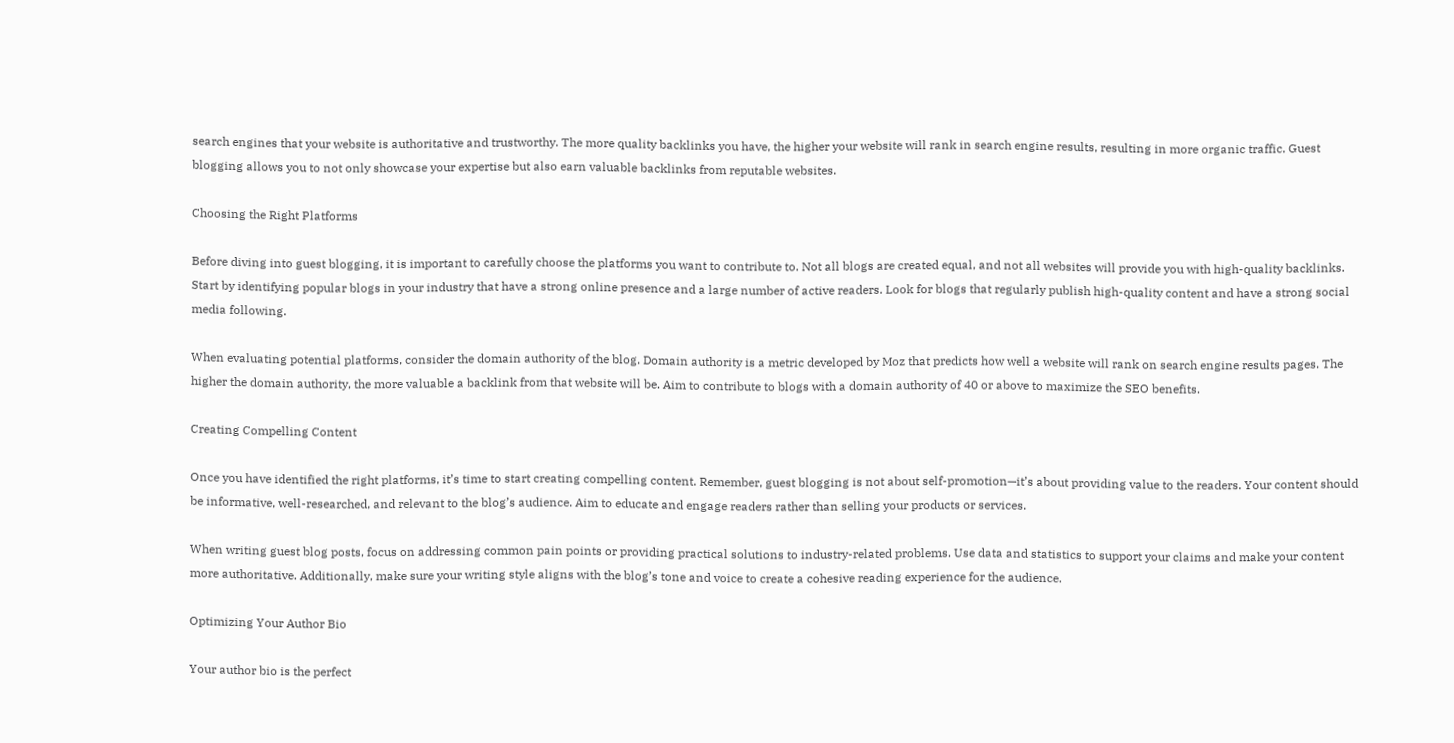search engines that your website is authoritative and trustworthy. The more quality backlinks you have, the higher your website will rank in search engine results, resulting in more organic traffic. Guest blogging allows you to not only showcase your expertise but also earn valuable backlinks from reputable websites.

Choosing the Right Platforms

Before diving into guest blogging, it is important to carefully choose the platforms you want to contribute to. Not all blogs are created equal, and not all websites will provide you with high-quality backlinks. Start by identifying popular blogs in your industry that have a strong online presence and a large number of active readers. Look for blogs that regularly publish high-quality content and have a strong social media following.

When evaluating potential platforms, consider the domain authority of the blog. Domain authority is a metric developed by Moz that predicts how well a website will rank on search engine results pages. The higher the domain authority, the more valuable a backlink from that website will be. Aim to contribute to blogs with a domain authority of 40 or above to maximize the SEO benefits.

Creating Compelling Content

Once you have identified the right platforms, it’s time to start creating compelling content. Remember, guest blogging is not about self-promotion—it’s about providing value to the readers. Your content should be informative, well-researched, and relevant to the blog’s audience. Aim to educate and engage readers rather than selling your products or services.

When writing guest blog posts, focus on addressing common pain points or providing practical solutions to industry-related problems. Use data and statistics to support your claims and make your content more authoritative. Additionally, make sure your writing style aligns with the blog’s tone and voice to create a cohesive reading experience for the audience.

Optimizing Your Author Bio

Your author bio is the perfect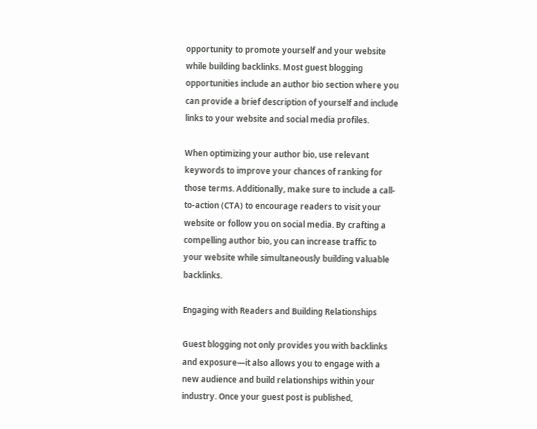opportunity to promote yourself and your website while building backlinks. Most guest blogging opportunities include an author bio section where you can provide a brief description of yourself and include links to your website and social media profiles.

When optimizing your author bio, use relevant keywords to improve your chances of ranking for those terms. Additionally, make sure to include a call-to-action (CTA) to encourage readers to visit your website or follow you on social media. By crafting a compelling author bio, you can increase traffic to your website while simultaneously building valuable backlinks.

Engaging with Readers and Building Relationships

Guest blogging not only provides you with backlinks and exposure—it also allows you to engage with a new audience and build relationships within your industry. Once your guest post is published,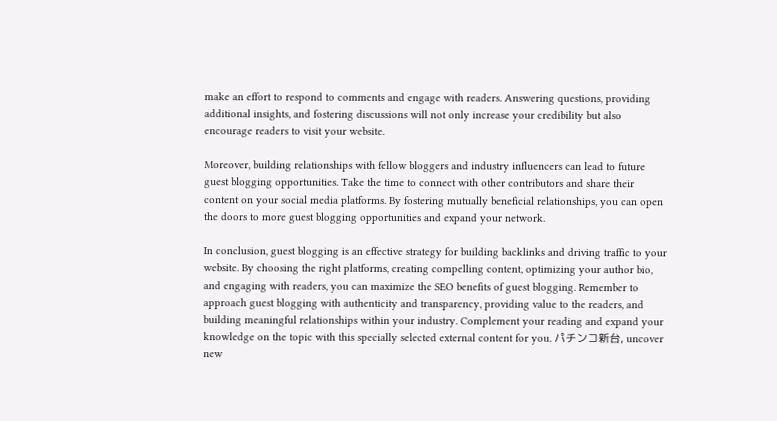make an effort to respond to comments and engage with readers. Answering questions, providing additional insights, and fostering discussions will not only increase your credibility but also encourage readers to visit your website.

Moreover, building relationships with fellow bloggers and industry influencers can lead to future guest blogging opportunities. Take the time to connect with other contributors and share their content on your social media platforms. By fostering mutually beneficial relationships, you can open the doors to more guest blogging opportunities and expand your network.

In conclusion, guest blogging is an effective strategy for building backlinks and driving traffic to your website. By choosing the right platforms, creating compelling content, optimizing your author bio, and engaging with readers, you can maximize the SEO benefits of guest blogging. Remember to approach guest blogging with authenticity and transparency, providing value to the readers, and building meaningful relationships within your industry. Complement your reading and expand your knowledge on the topic with this specially selected external content for you. パチンコ新台, uncover new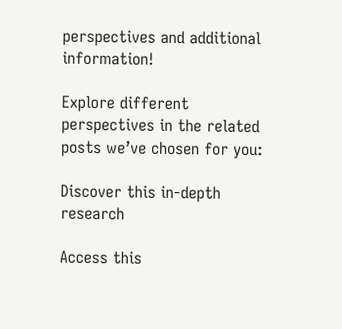perspectives and additional information!

Explore different perspectives in the related posts we’ve chosen for you:

Discover this in-depth research

Access this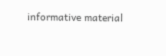informative material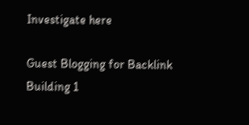Investigate here

Guest Blogging for Backlink Building 1